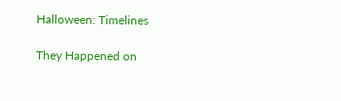Halloween: Timelines

They Happened on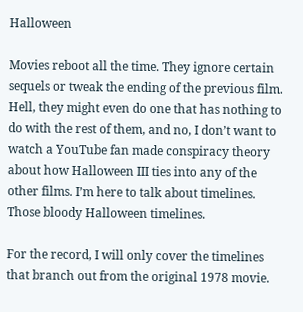Halloween

Movies reboot all the time. They ignore certain sequels or tweak the ending of the previous film. Hell, they might even do one that has nothing to do with the rest of them, and no, I don’t want to watch a YouTube fan made conspiracy theory about how Halloween III ties into any of the other films. I’m here to talk about timelines. Those bloody Halloween timelines.

For the record, I will only cover the timelines that branch out from the original 1978 movie.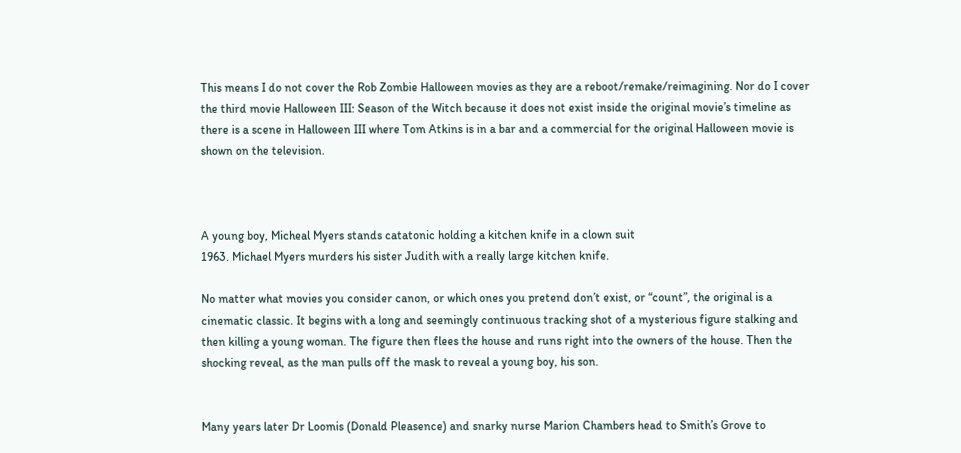This means I do not cover the Rob Zombie Halloween movies as they are a reboot/remake/reimagining. Nor do I cover the third movie Halloween III: Season of the Witch because it does not exist inside the original movie’s timeline as there is a scene in Halloween III where Tom Atkins is in a bar and a commercial for the original Halloween movie is shown on the television.



A young boy, Micheal Myers stands catatonic holding a kitchen knife in a clown suit
1963. Michael Myers murders his sister Judith with a really large kitchen knife.

No matter what movies you consider canon, or which ones you pretend don’t exist, or “count”, the original is a cinematic classic. It begins with a long and seemingly continuous tracking shot of a mysterious figure stalking and then killing a young woman. The figure then flees the house and runs right into the owners of the house. Then the shocking reveal, as the man pulls off the mask to reveal a young boy, his son.


Many years later Dr Loomis (Donald Pleasence) and snarky nurse Marion Chambers head to Smith’s Grove to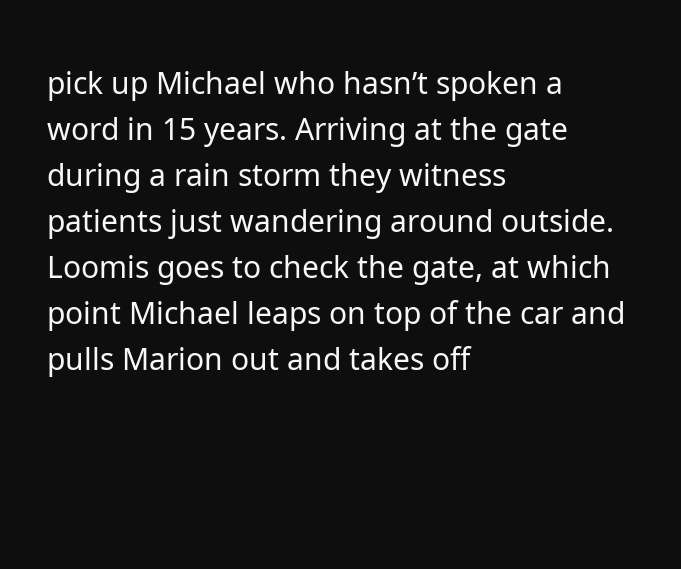pick up Michael who hasn’t spoken a word in 15 years. Arriving at the gate during a rain storm they witness patients just wandering around outside. Loomis goes to check the gate, at which point Michael leaps on top of the car and pulls Marion out and takes off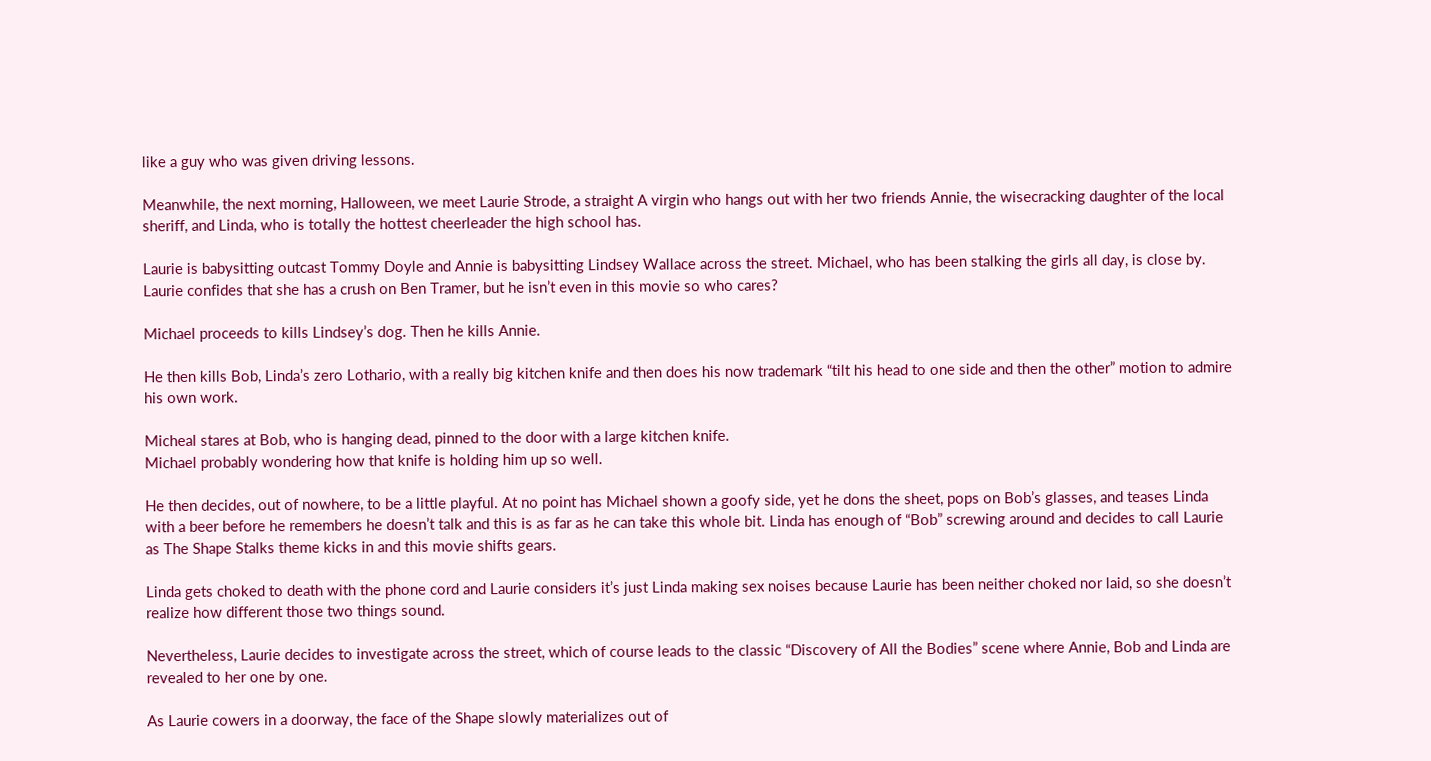like a guy who was given driving lessons.

Meanwhile, the next morning, Halloween, we meet Laurie Strode, a straight A virgin who hangs out with her two friends Annie, the wisecracking daughter of the local sheriff, and Linda, who is totally the hottest cheerleader the high school has.

Laurie is babysitting outcast Tommy Doyle and Annie is babysitting Lindsey Wallace across the street. Michael, who has been stalking the girls all day, is close by. Laurie confides that she has a crush on Ben Tramer, but he isn’t even in this movie so who cares?

Michael proceeds to kills Lindsey’s dog. Then he kills Annie.

He then kills Bob, Linda’s zero Lothario, with a really big kitchen knife and then does his now trademark “tilt his head to one side and then the other” motion to admire his own work.

Micheal stares at Bob, who is hanging dead, pinned to the door with a large kitchen knife.
Michael probably wondering how that knife is holding him up so well.

He then decides, out of nowhere, to be a little playful. At no point has Michael shown a goofy side, yet he dons the sheet, pops on Bob’s glasses, and teases Linda with a beer before he remembers he doesn’t talk and this is as far as he can take this whole bit. Linda has enough of “Bob” screwing around and decides to call Laurie as The Shape Stalks theme kicks in and this movie shifts gears.

Linda gets choked to death with the phone cord and Laurie considers it’s just Linda making sex noises because Laurie has been neither choked nor laid, so she doesn’t realize how different those two things sound.

Nevertheless, Laurie decides to investigate across the street, which of course leads to the classic “Discovery of All the Bodies” scene where Annie, Bob and Linda are revealed to her one by one.

As Laurie cowers in a doorway, the face of the Shape slowly materializes out of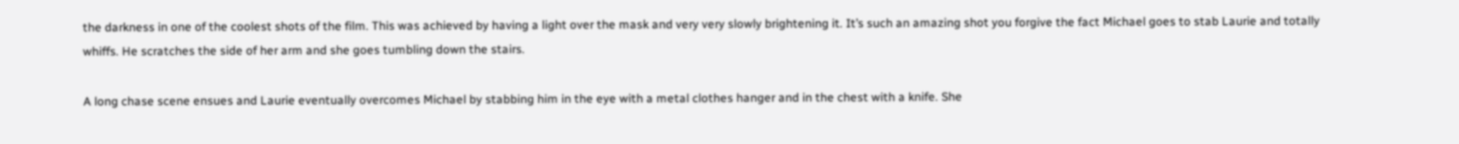the darkness in one of the coolest shots of the film. This was achieved by having a light over the mask and very very slowly brightening it. It’s such an amazing shot you forgive the fact Michael goes to stab Laurie and totally whiffs. He scratches the side of her arm and she goes tumbling down the stairs.

A long chase scene ensues and Laurie eventually overcomes Michael by stabbing him in the eye with a metal clothes hanger and in the chest with a knife. She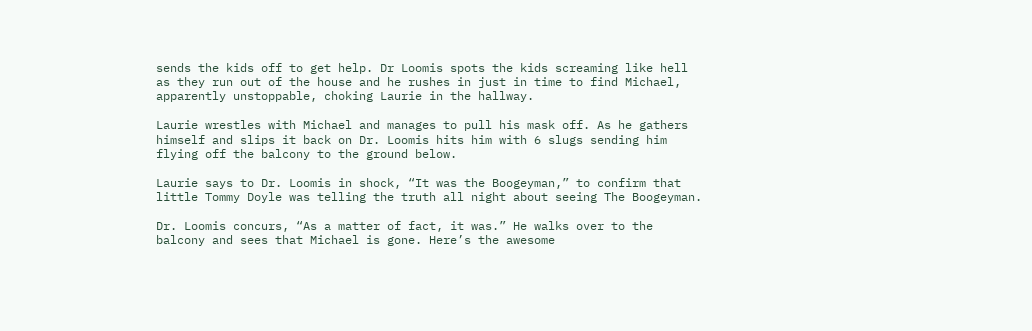sends the kids off to get help. Dr Loomis spots the kids screaming like hell as they run out of the house and he rushes in just in time to find Michael, apparently unstoppable, choking Laurie in the hallway.

Laurie wrestles with Michael and manages to pull his mask off. As he gathers himself and slips it back on Dr. Loomis hits him with 6 slugs sending him flying off the balcony to the ground below.

Laurie says to Dr. Loomis in shock, “It was the Boogeyman,” to confirm that little Tommy Doyle was telling the truth all night about seeing The Boogeyman.

Dr. Loomis concurs, “As a matter of fact, it was.” He walks over to the balcony and sees that Michael is gone. Here’s the awesome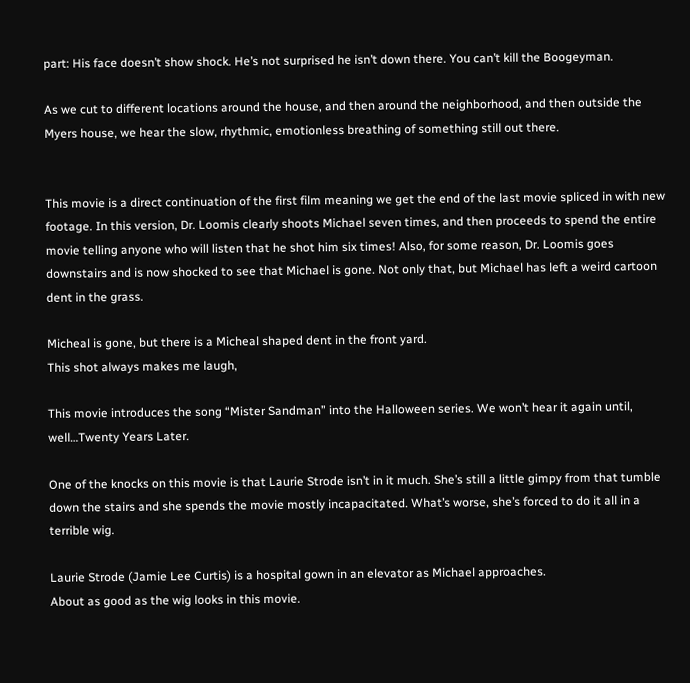part: His face doesn’t show shock. He’s not surprised he isn’t down there. You can’t kill the Boogeyman.

As we cut to different locations around the house, and then around the neighborhood, and then outside the Myers house, we hear the slow, rhythmic, emotionless breathing of something still out there.


This movie is a direct continuation of the first film meaning we get the end of the last movie spliced in with new footage. In this version, Dr. Loomis clearly shoots Michael seven times, and then proceeds to spend the entire movie telling anyone who will listen that he shot him six times! Also, for some reason, Dr. Loomis goes downstairs and is now shocked to see that Michael is gone. Not only that, but Michael has left a weird cartoon dent in the grass.

Micheal is gone, but there is a Micheal shaped dent in the front yard.
This shot always makes me laugh,

This movie introduces the song “Mister Sandman” into the Halloween series. We won’t hear it again until, well…Twenty Years Later.

One of the knocks on this movie is that Laurie Strode isn’t in it much. She’s still a little gimpy from that tumble down the stairs and she spends the movie mostly incapacitated. What’s worse, she’s forced to do it all in a terrible wig.

Laurie Strode (Jamie Lee Curtis) is a hospital gown in an elevator as Michael approaches.
About as good as the wig looks in this movie.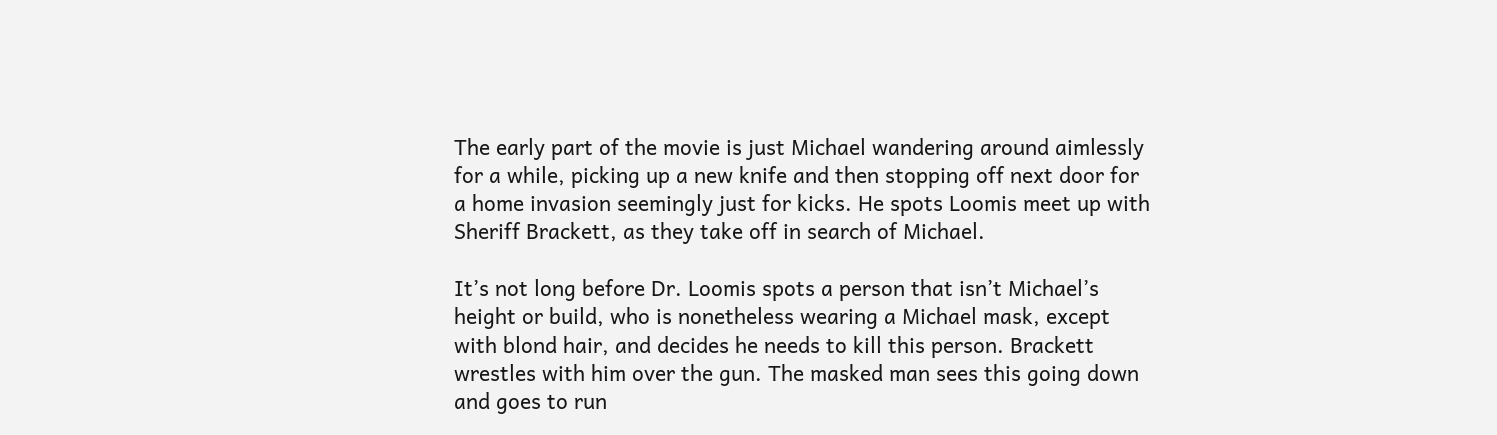The early part of the movie is just Michael wandering around aimlessly for a while, picking up a new knife and then stopping off next door for a home invasion seemingly just for kicks. He spots Loomis meet up with Sheriff Brackett, as they take off in search of Michael.

It’s not long before Dr. Loomis spots a person that isn’t Michael’s height or build, who is nonetheless wearing a Michael mask, except with blond hair, and decides he needs to kill this person. Brackett wrestles with him over the gun. The masked man sees this going down and goes to run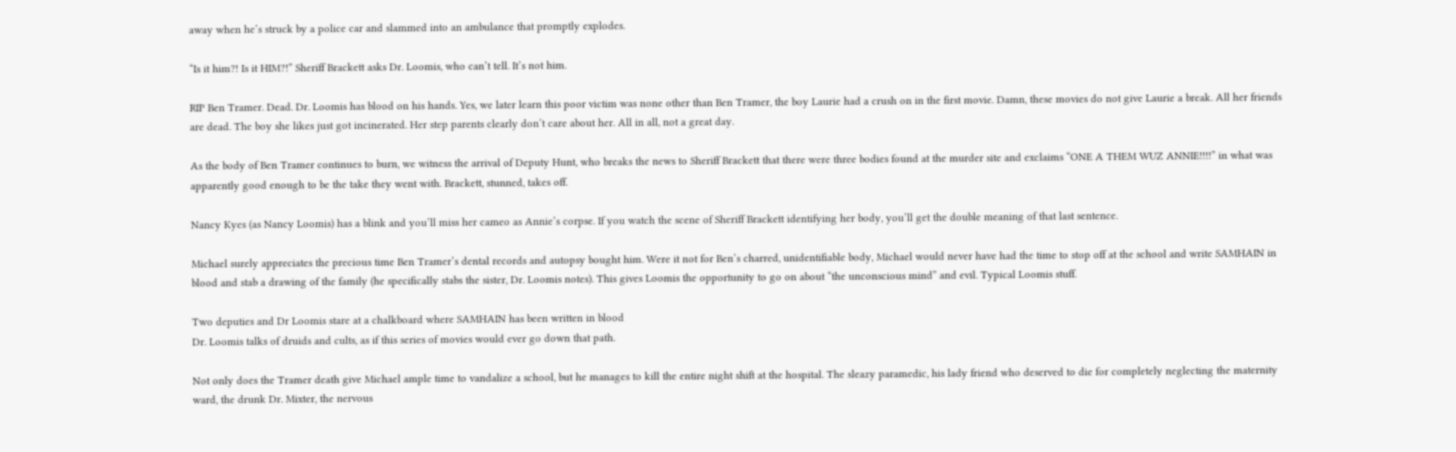away when he’s struck by a police car and slammed into an ambulance that promptly explodes.

“Is it him?! Is it HIM?!” Sheriff Brackett asks Dr. Loomis, who can’t tell. It’s not him.

RIP Ben Tramer. Dead. Dr. Loomis has blood on his hands. Yes, we later learn this poor victim was none other than Ben Tramer, the boy Laurie had a crush on in the first movie. Damn, these movies do not give Laurie a break. All her friends are dead. The boy she likes just got incinerated. Her step parents clearly don’t care about her. All in all, not a great day.

As the body of Ben Tramer continues to burn, we witness the arrival of Deputy Hunt, who breaks the news to Sheriff Brackett that there were three bodies found at the murder site and exclaims “ONE A THEM WUZ ANNIE!!!!” in what was apparently good enough to be the take they went with. Brackett, stunned, takes off.

Nancy Kyes (as Nancy Loomis) has a blink and you’ll miss her cameo as Annie’s corpse. If you watch the scene of Sheriff Brackett identifying her body, you’ll get the double meaning of that last sentence.

Michael surely appreciates the precious time Ben Tramer’s dental records and autopsy bought him. Were it not for Ben’s charred, unidentifiable body, Michael would never have had the time to stop off at the school and write SAMHAIN in blood and stab a drawing of the family (he specifically stabs the sister, Dr. Loomis notes). This gives Loomis the opportunity to go on about “the unconscious mind” and evil. Typical Loomis stuff.

Two deputies and Dr Loomis stare at a chalkboard where SAMHAIN has been written in blood
Dr. Loomis talks of druids and cults, as if this series of movies would ever go down that path.

Not only does the Tramer death give Michael ample time to vandalize a school, but he manages to kill the entire night shift at the hospital. The sleazy paramedic, his lady friend who deserved to die for completely neglecting the maternity ward, the drunk Dr. Mixter, the nervous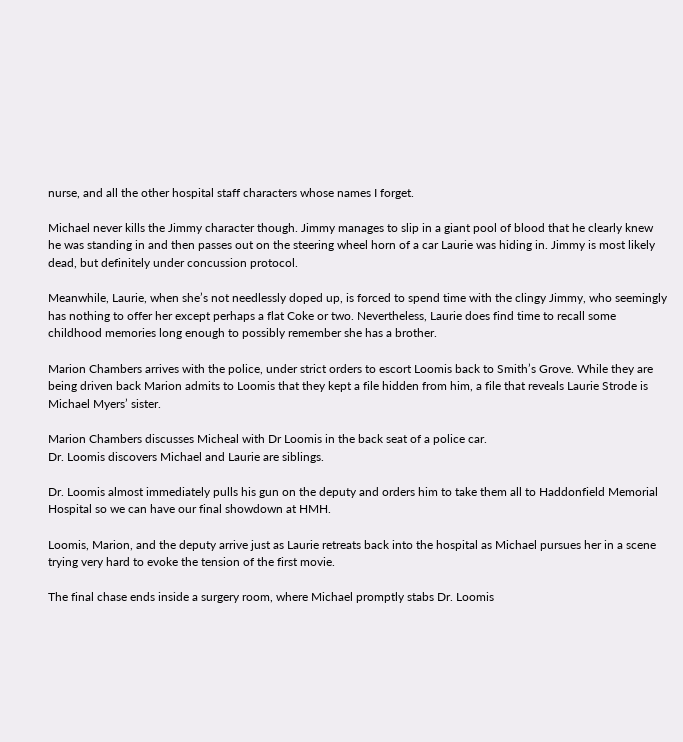nurse, and all the other hospital staff characters whose names I forget.

Michael never kills the Jimmy character though. Jimmy manages to slip in a giant pool of blood that he clearly knew he was standing in and then passes out on the steering wheel horn of a car Laurie was hiding in. Jimmy is most likely dead, but definitely under concussion protocol.

Meanwhile, Laurie, when she’s not needlessly doped up, is forced to spend time with the clingy Jimmy, who seemingly has nothing to offer her except perhaps a flat Coke or two. Nevertheless, Laurie does find time to recall some childhood memories long enough to possibly remember she has a brother.

Marion Chambers arrives with the police, under strict orders to escort Loomis back to Smith’s Grove. While they are being driven back Marion admits to Loomis that they kept a file hidden from him, a file that reveals Laurie Strode is Michael Myers’ sister.

Marion Chambers discusses Micheal with Dr Loomis in the back seat of a police car.
Dr. Loomis discovers Michael and Laurie are siblings.

Dr. Loomis almost immediately pulls his gun on the deputy and orders him to take them all to Haddonfield Memorial Hospital so we can have our final showdown at HMH.

Loomis, Marion, and the deputy arrive just as Laurie retreats back into the hospital as Michael pursues her in a scene trying very hard to evoke the tension of the first movie.

The final chase ends inside a surgery room, where Michael promptly stabs Dr. Loomis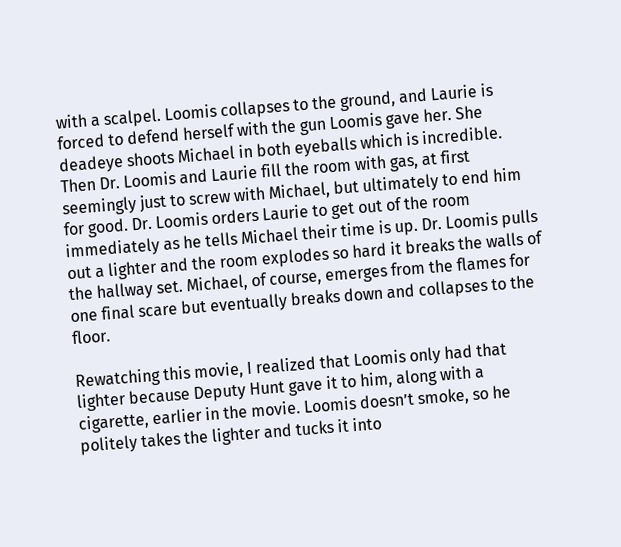with a scalpel. Loomis collapses to the ground, and Laurie is forced to defend herself with the gun Loomis gave her. She deadeye shoots Michael in both eyeballs which is incredible. Then Dr. Loomis and Laurie fill the room with gas, at first seemingly just to screw with Michael, but ultimately to end him for good. Dr. Loomis orders Laurie to get out of the room immediately as he tells Michael their time is up. Dr. Loomis pulls out a lighter and the room explodes so hard it breaks the walls of the hallway set. Michael, of course, emerges from the flames for one final scare but eventually breaks down and collapses to the floor.

Rewatching this movie, I realized that Loomis only had that lighter because Deputy Hunt gave it to him, along with a cigarette, earlier in the movie. Loomis doesn’t smoke, so he politely takes the lighter and tucks it into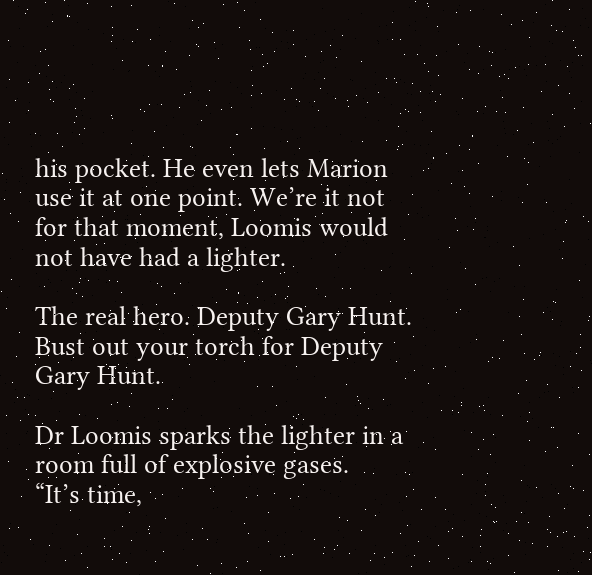his pocket. He even lets Marion use it at one point. We’re it not for that moment, Loomis would not have had a lighter.

The real hero. Deputy Gary Hunt. Bust out your torch for Deputy Gary Hunt.

Dr Loomis sparks the lighter in a room full of explosive gases.
“It’s time,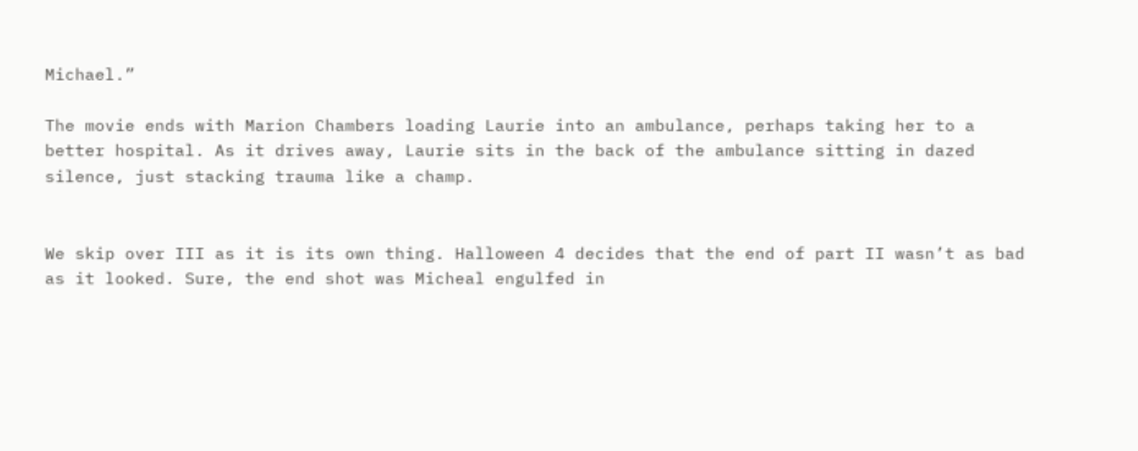Michael.”

The movie ends with Marion Chambers loading Laurie into an ambulance, perhaps taking her to a better hospital. As it drives away, Laurie sits in the back of the ambulance sitting in dazed silence, just stacking trauma like a champ.


We skip over III as it is its own thing. Halloween 4 decides that the end of part II wasn’t as bad as it looked. Sure, the end shot was Micheal engulfed in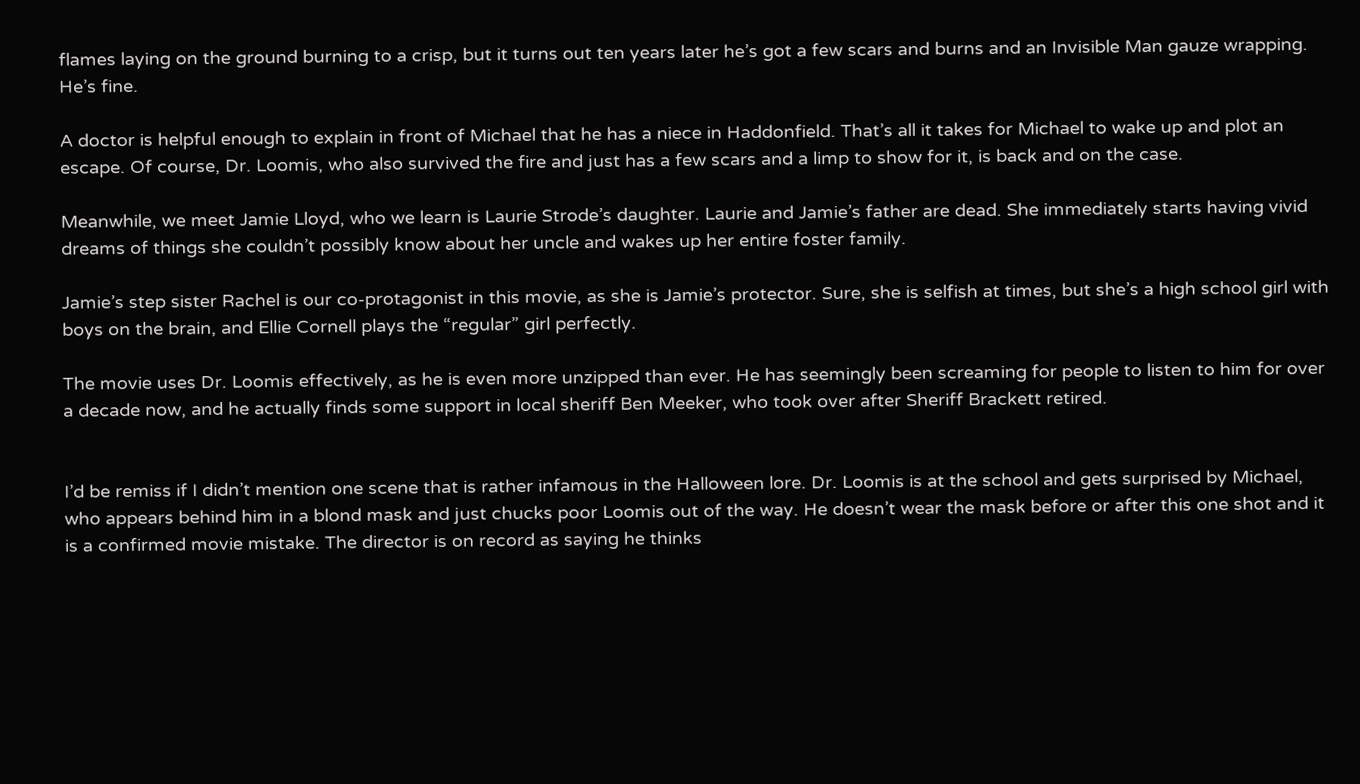flames laying on the ground burning to a crisp, but it turns out ten years later he’s got a few scars and burns and an Invisible Man gauze wrapping. He’s fine.

A doctor is helpful enough to explain in front of Michael that he has a niece in Haddonfield. That’s all it takes for Michael to wake up and plot an escape. Of course, Dr. Loomis, who also survived the fire and just has a few scars and a limp to show for it, is back and on the case.

Meanwhile, we meet Jamie Lloyd, who we learn is Laurie Strode’s daughter. Laurie and Jamie’s father are dead. She immediately starts having vivid dreams of things she couldn’t possibly know about her uncle and wakes up her entire foster family.

Jamie’s step sister Rachel is our co-protagonist in this movie, as she is Jamie’s protector. Sure, she is selfish at times, but she’s a high school girl with boys on the brain, and Ellie Cornell plays the “regular” girl perfectly.

The movie uses Dr. Loomis effectively, as he is even more unzipped than ever. He has seemingly been screaming for people to listen to him for over a decade now, and he actually finds some support in local sheriff Ben Meeker, who took over after Sheriff Brackett retired.


I’d be remiss if I didn’t mention one scene that is rather infamous in the Halloween lore. Dr. Loomis is at the school and gets surprised by Michael, who appears behind him in a blond mask and just chucks poor Loomis out of the way. He doesn’t wear the mask before or after this one shot and it is a confirmed movie mistake. The director is on record as saying he thinks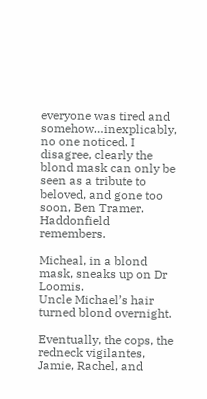everyone was tired and somehow…inexplicably, no one noticed. I disagree, clearly the blond mask can only be seen as a tribute to beloved, and gone too soon, Ben Tramer. Haddonfield remembers.

Micheal, in a blond mask, sneaks up on Dr Loomis.
Uncle Michael’s hair turned blond overnight.

Eventually, the cops, the redneck vigilantes, Jamie, Rachel, and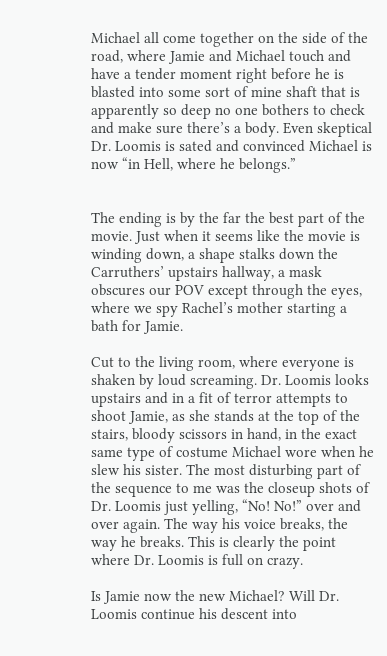Michael all come together on the side of the road, where Jamie and Michael touch and have a tender moment right before he is blasted into some sort of mine shaft that is apparently so deep no one bothers to check and make sure there’s a body. Even skeptical Dr. Loomis is sated and convinced Michael is now “in Hell, where he belongs.”


The ending is by the far the best part of the movie. Just when it seems like the movie is winding down, a shape stalks down the Carruthers’ upstairs hallway, a mask obscures our POV except through the eyes, where we spy Rachel’s mother starting a bath for Jamie.

Cut to the living room, where everyone is shaken by loud screaming. Dr. Loomis looks upstairs and in a fit of terror attempts to shoot Jamie, as she stands at the top of the stairs, bloody scissors in hand, in the exact same type of costume Michael wore when he slew his sister. The most disturbing part of the sequence to me was the closeup shots of Dr. Loomis just yelling, “No! No!” over and over again. The way his voice breaks, the way he breaks. This is clearly the point where Dr. Loomis is full on crazy.

Is Jamie now the new Michael? Will Dr. Loomis continue his descent into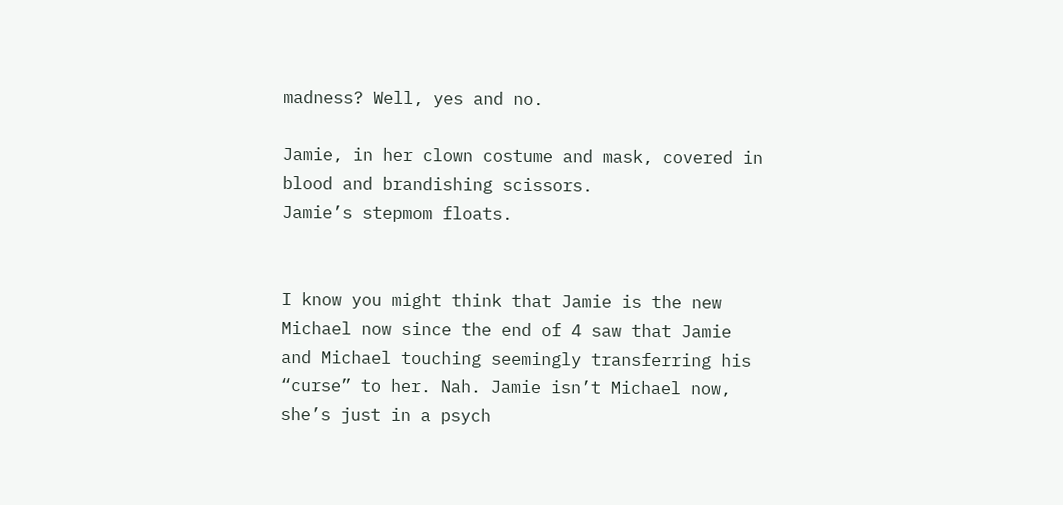madness? Well, yes and no.

Jamie, in her clown costume and mask, covered in blood and brandishing scissors.
Jamie’s stepmom floats.


I know you might think that Jamie is the new Michael now since the end of 4 saw that Jamie and Michael touching seemingly transferring his “curse” to her. Nah. Jamie isn’t Michael now, she’s just in a psych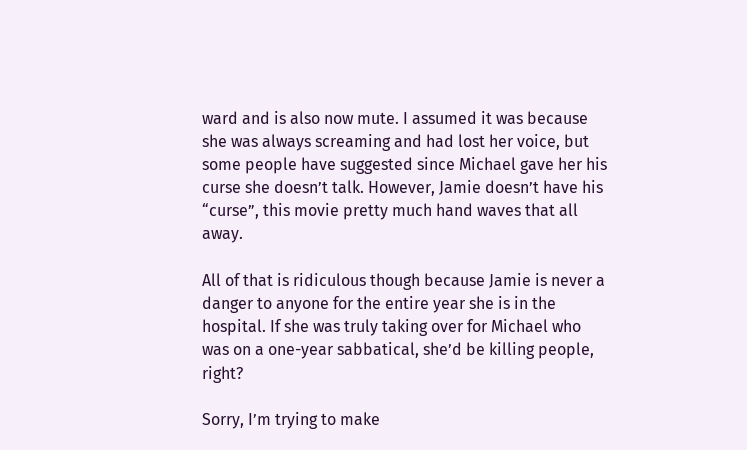ward and is also now mute. I assumed it was because she was always screaming and had lost her voice, but some people have suggested since Michael gave her his curse she doesn’t talk. However, Jamie doesn’t have his “curse”, this movie pretty much hand waves that all away.

All of that is ridiculous though because Jamie is never a danger to anyone for the entire year she is in the hospital. If she was truly taking over for Michael who was on a one-year sabbatical, she’d be killing people, right?

Sorry, I’m trying to make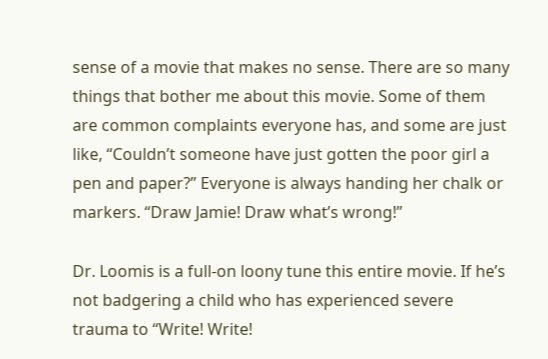sense of a movie that makes no sense. There are so many things that bother me about this movie. Some of them are common complaints everyone has, and some are just like, “Couldn’t someone have just gotten the poor girl a pen and paper?” Everyone is always handing her chalk or markers. “Draw Jamie! Draw what’s wrong!”

Dr. Loomis is a full-on loony tune this entire movie. If he’s not badgering a child who has experienced severe trauma to “Write! Write!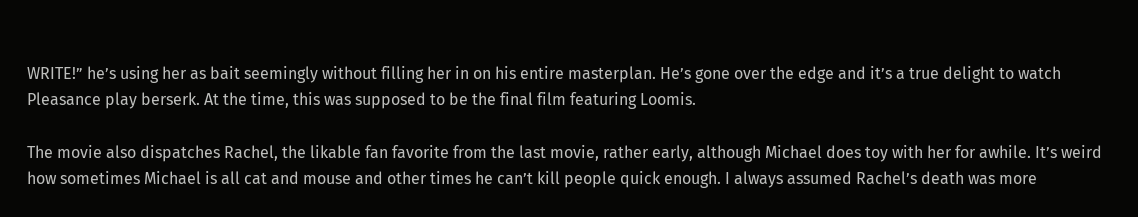WRITE!” he’s using her as bait seemingly without filling her in on his entire masterplan. He’s gone over the edge and it’s a true delight to watch Pleasance play berserk. At the time, this was supposed to be the final film featuring Loomis.

The movie also dispatches Rachel, the likable fan favorite from the last movie, rather early, although Michael does toy with her for awhile. It’s weird how sometimes Michael is all cat and mouse and other times he can’t kill people quick enough. I always assumed Rachel’s death was more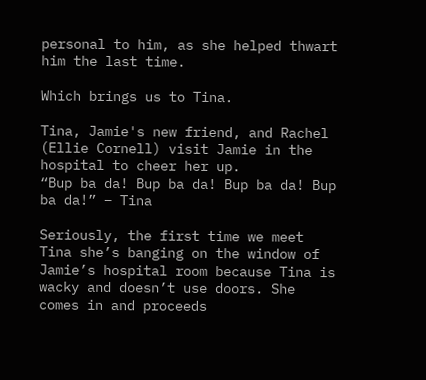personal to him, as she helped thwart him the last time.

Which brings us to Tina.

Tina, Jamie's new friend, and Rachel (Ellie Cornell) visit Jamie in the hospital to cheer her up.
“Bup ba da! Bup ba da! Bup ba da! Bup ba da!” – Tina

Seriously, the first time we meet Tina she’s banging on the window of Jamie’s hospital room because Tina is wacky and doesn’t use doors. She comes in and proceeds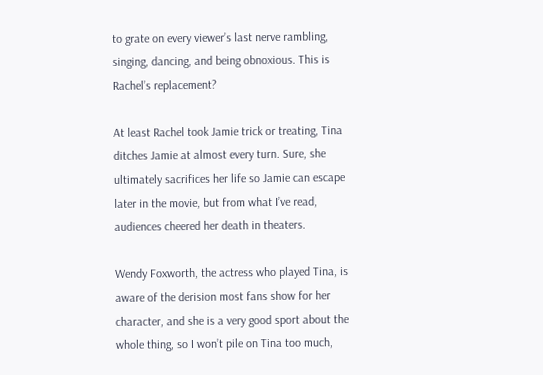to grate on every viewer’s last nerve rambling, singing, dancing, and being obnoxious. This is Rachel’s replacement?

At least Rachel took Jamie trick or treating, Tina ditches Jamie at almost every turn. Sure, she ultimately sacrifices her life so Jamie can escape later in the movie, but from what I’ve read, audiences cheered her death in theaters.

Wendy Foxworth, the actress who played Tina, is aware of the derision most fans show for her character, and she is a very good sport about the whole thing, so I won’t pile on Tina too much,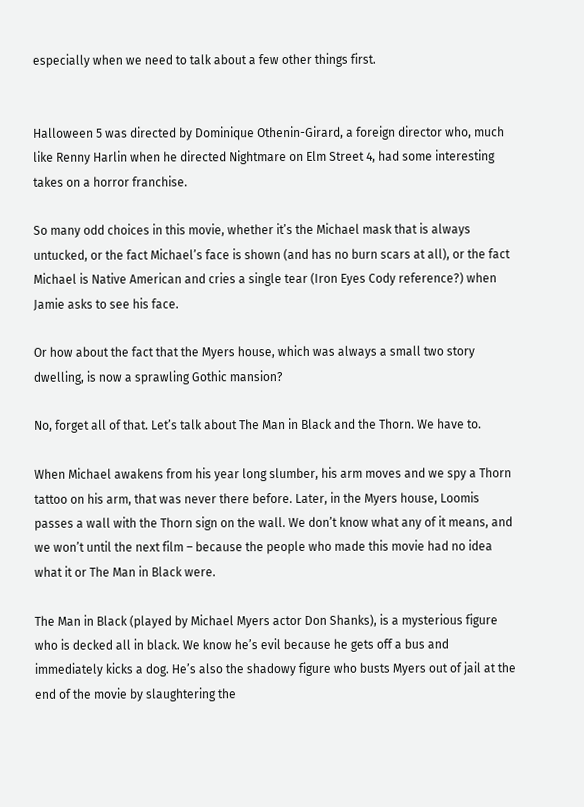especially when we need to talk about a few other things first.


Halloween 5 was directed by Dominique Othenin-Girard, a foreign director who, much like Renny Harlin when he directed Nightmare on Elm Street 4, had some interesting takes on a horror franchise.

So many odd choices in this movie, whether it’s the Michael mask that is always untucked, or the fact Michael’s face is shown (and has no burn scars at all), or the fact Michael is Native American and cries a single tear (Iron Eyes Cody reference?) when Jamie asks to see his face.

Or how about the fact that the Myers house, which was always a small two story dwelling, is now a sprawling Gothic mansion?

No, forget all of that. Let’s talk about The Man in Black and the Thorn. We have to.

When Michael awakens from his year long slumber, his arm moves and we spy a Thorn tattoo on his arm, that was never there before. Later, in the Myers house, Loomis passes a wall with the Thorn sign on the wall. We don’t know what any of it means, and we won’t until the next film – because the people who made this movie had no idea what it or The Man in Black were.

The Man in Black (played by Michael Myers actor Don Shanks), is a mysterious figure who is decked all in black. We know he’s evil because he gets off a bus and immediately kicks a dog. He’s also the shadowy figure who busts Myers out of jail at the end of the movie by slaughtering the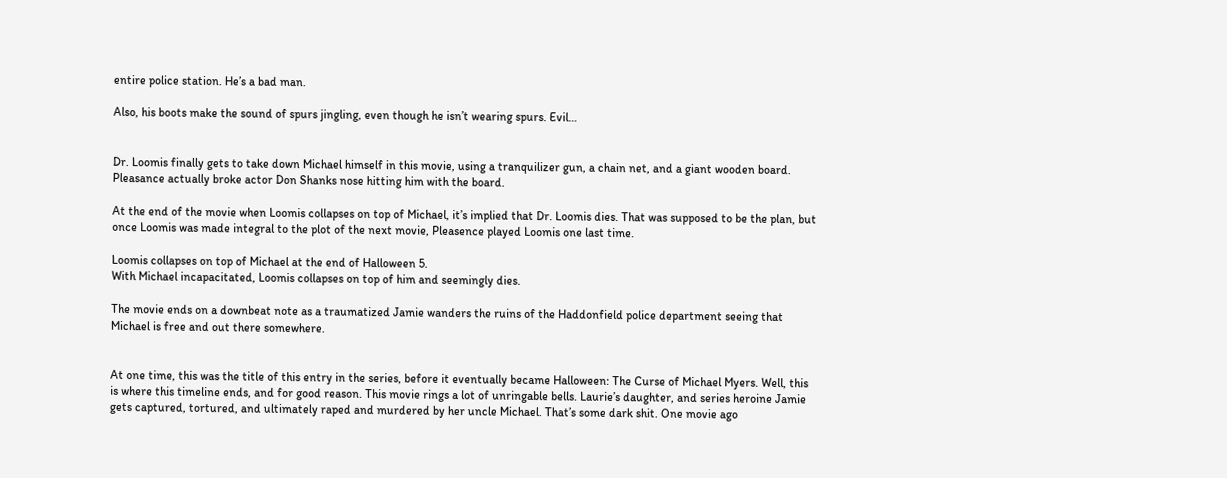entire police station. He’s a bad man.

Also, his boots make the sound of spurs jingling, even though he isn’t wearing spurs. Evil…


Dr. Loomis finally gets to take down Michael himself in this movie, using a tranquilizer gun, a chain net, and a giant wooden board. Pleasance actually broke actor Don Shanks nose hitting him with the board.

At the end of the movie when Loomis collapses on top of Michael, it’s implied that Dr. Loomis dies. That was supposed to be the plan, but once Loomis was made integral to the plot of the next movie, Pleasence played Loomis one last time.

Loomis collapses on top of Michael at the end of Halloween 5.
With Michael incapacitated, Loomis collapses on top of him and seemingly dies.

The movie ends on a downbeat note as a traumatized Jamie wanders the ruins of the Haddonfield police department seeing that Michael is free and out there somewhere.


At one time, this was the title of this entry in the series, before it eventually became Halloween: The Curse of Michael Myers. Well, this is where this timeline ends, and for good reason. This movie rings a lot of unringable bells. Laurie’s daughter, and series heroine Jamie gets captured, tortured, and ultimately raped and murdered by her uncle Michael. That’s some dark shit. One movie ago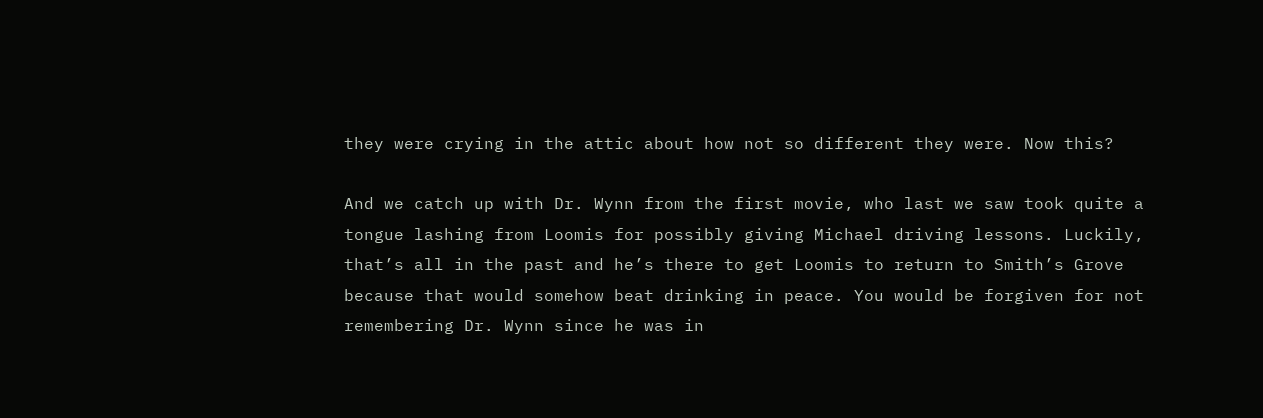they were crying in the attic about how not so different they were. Now this?

And we catch up with Dr. Wynn from the first movie, who last we saw took quite a tongue lashing from Loomis for possibly giving Michael driving lessons. Luckily, that’s all in the past and he’s there to get Loomis to return to Smith’s Grove because that would somehow beat drinking in peace. You would be forgiven for not remembering Dr. Wynn since he was in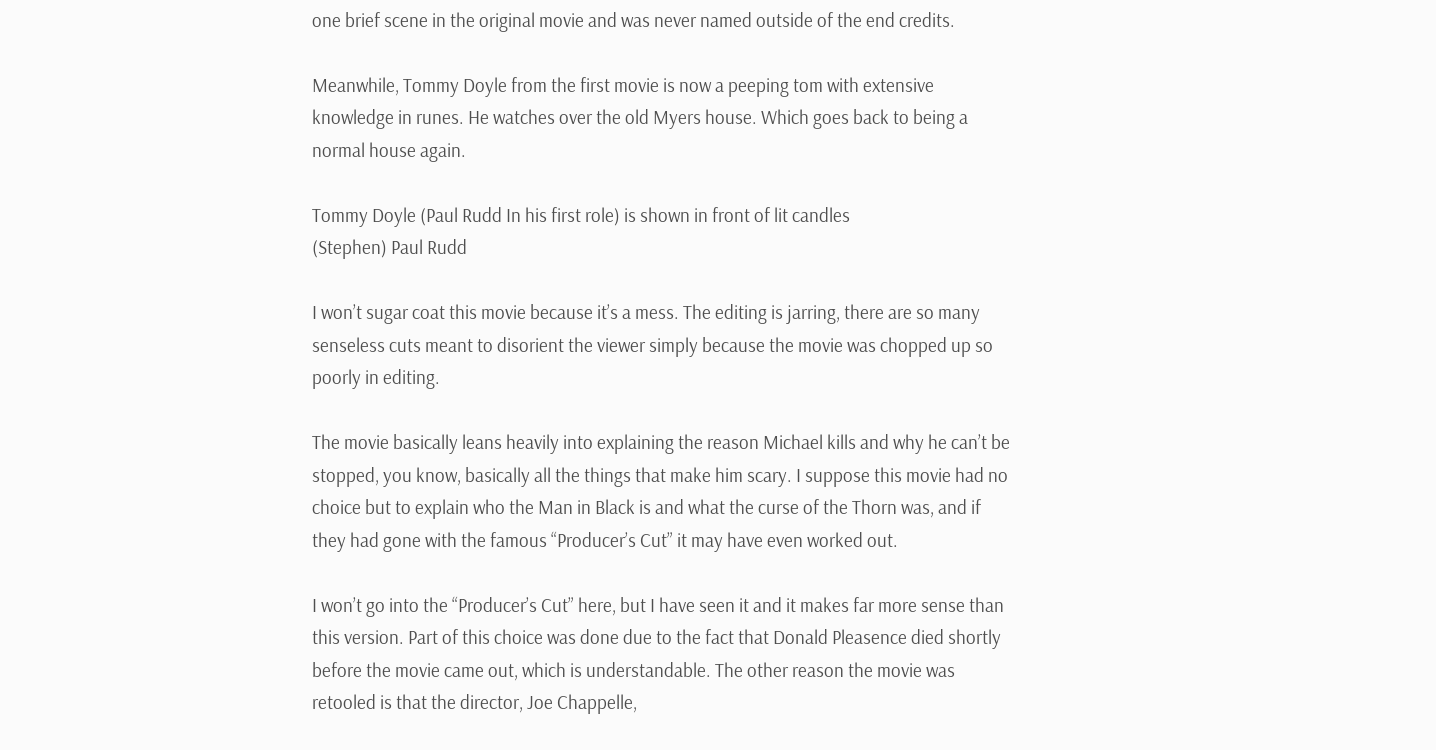one brief scene in the original movie and was never named outside of the end credits.

Meanwhile, Tommy Doyle from the first movie is now a peeping tom with extensive knowledge in runes. He watches over the old Myers house. Which goes back to being a normal house again.

Tommy Doyle (Paul Rudd In his first role) is shown in front of lit candles
(Stephen) Paul Rudd

I won’t sugar coat this movie because it’s a mess. The editing is jarring, there are so many senseless cuts meant to disorient the viewer simply because the movie was chopped up so poorly in editing.

The movie basically leans heavily into explaining the reason Michael kills and why he can’t be stopped, you know, basically all the things that make him scary. I suppose this movie had no choice but to explain who the Man in Black is and what the curse of the Thorn was, and if they had gone with the famous “Producer’s Cut” it may have even worked out.

I won’t go into the “Producer’s Cut” here, but I have seen it and it makes far more sense than this version. Part of this choice was done due to the fact that Donald Pleasence died shortly before the movie came out, which is understandable. The other reason the movie was retooled is that the director, Joe Chappelle,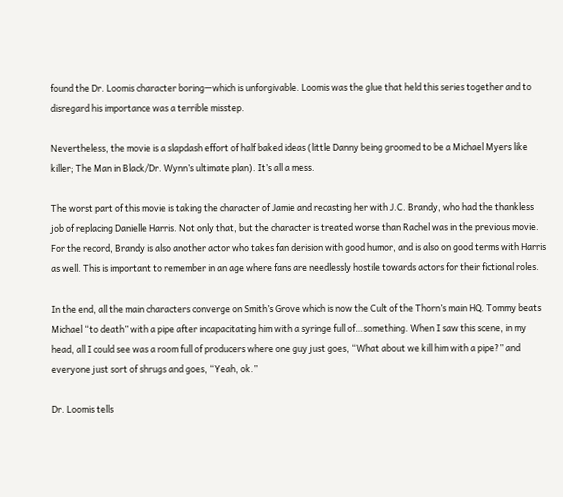found the Dr. Loomis character boring—which is unforgivable. Loomis was the glue that held this series together and to disregard his importance was a terrible misstep.

Nevertheless, the movie is a slapdash effort of half baked ideas (little Danny being groomed to be a Michael Myers like killer; The Man in Black/Dr. Wynn’s ultimate plan). It’s all a mess.

The worst part of this movie is taking the character of Jamie and recasting her with J.C. Brandy, who had the thankless job of replacing Danielle Harris. Not only that, but the character is treated worse than Rachel was in the previous movie. For the record, Brandy is also another actor who takes fan derision with good humor, and is also on good terms with Harris as well. This is important to remember in an age where fans are needlessly hostile towards actors for their fictional roles.

In the end, all the main characters converge on Smith’s Grove which is now the Cult of the Thorn’s main HQ. Tommy beats Michael “to death” with a pipe after incapacitating him with a syringe full of…something. When I saw this scene, in my head, all I could see was a room full of producers where one guy just goes, “What about we kill him with a pipe?” and everyone just sort of shrugs and goes, “Yeah, ok.”

Dr. Loomis tells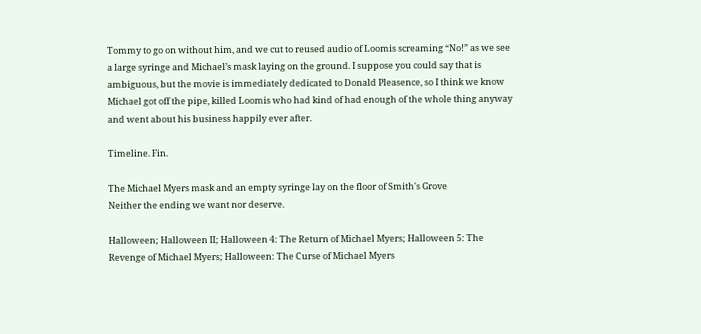Tommy to go on without him, and we cut to reused audio of Loomis screaming “No!” as we see a large syringe and Michael’s mask laying on the ground. I suppose you could say that is ambiguous, but the movie is immediately dedicated to Donald Pleasence, so I think we know Michael got off the pipe, killed Loomis who had kind of had enough of the whole thing anyway and went about his business happily ever after.

Timeline. Fin.

The Michael Myers mask and an empty syringe lay on the floor of Smith's Grove
Neither the ending we want nor deserve.

Halloween; Halloween II; Halloween 4: The Return of Michael Myers; Halloween 5: The Revenge of Michael Myers; Halloween: The Curse of Michael Myers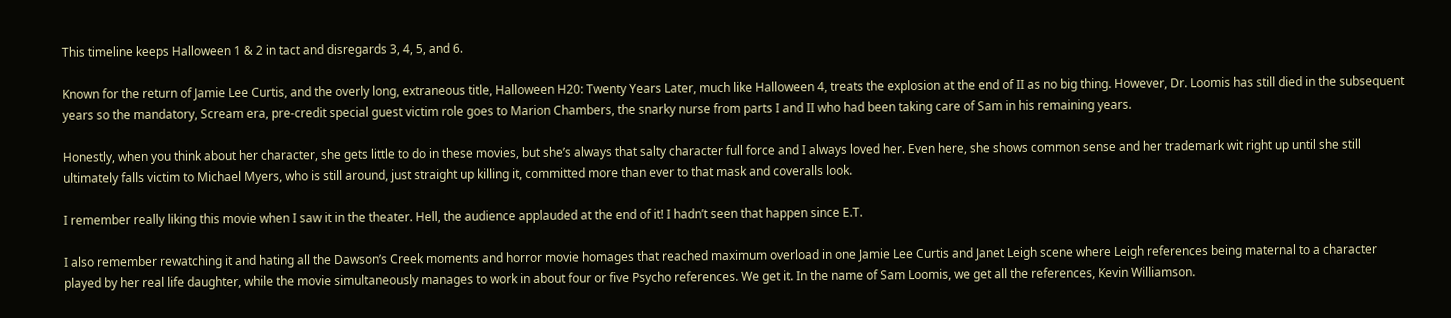This timeline keeps Halloween 1 & 2 in tact and disregards 3, 4, 5, and 6.

Known for the return of Jamie Lee Curtis, and the overly long, extraneous title, Halloween H20: Twenty Years Later, much like Halloween 4, treats the explosion at the end of II as no big thing. However, Dr. Loomis has still died in the subsequent years so the mandatory, Scream era, pre-credit special guest victim role goes to Marion Chambers, the snarky nurse from parts I and II who had been taking care of Sam in his remaining years.

Honestly, when you think about her character, she gets little to do in these movies, but she’s always that salty character full force and I always loved her. Even here, she shows common sense and her trademark wit right up until she still ultimately falls victim to Michael Myers, who is still around, just straight up killing it, committed more than ever to that mask and coveralls look.

I remember really liking this movie when I saw it in the theater. Hell, the audience applauded at the end of it! I hadn’t seen that happen since E.T.

I also remember rewatching it and hating all the Dawson’s Creek moments and horror movie homages that reached maximum overload in one Jamie Lee Curtis and Janet Leigh scene where Leigh references being maternal to a character played by her real life daughter, while the movie simultaneously manages to work in about four or five Psycho references. We get it. In the name of Sam Loomis, we get all the references, Kevin Williamson.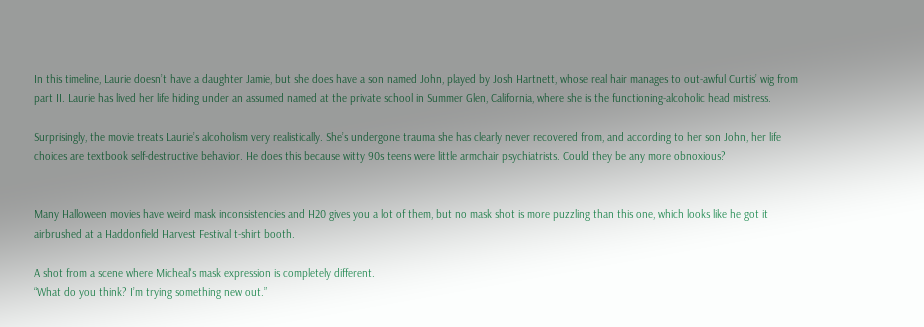In this timeline, Laurie doesn’t have a daughter Jamie, but she does have a son named John, played by Josh Hartnett, whose real hair manages to out-awful Curtis’ wig from part II. Laurie has lived her life hiding under an assumed named at the private school in Summer Glen, California, where she is the functioning-alcoholic head mistress.

Surprisingly, the movie treats Laurie’s alcoholism very realistically. She’s undergone trauma she has clearly never recovered from, and according to her son John, her life choices are textbook self-destructive behavior. He does this because witty 90s teens were little armchair psychiatrists. Could they be any more obnoxious?


Many Halloween movies have weird mask inconsistencies and H20 gives you a lot of them, but no mask shot is more puzzling than this one, which looks like he got it airbrushed at a Haddonfield Harvest Festival t-shirt booth.

A shot from a scene where Micheal's mask expression is completely different.
“What do you think? I’m trying something new out.”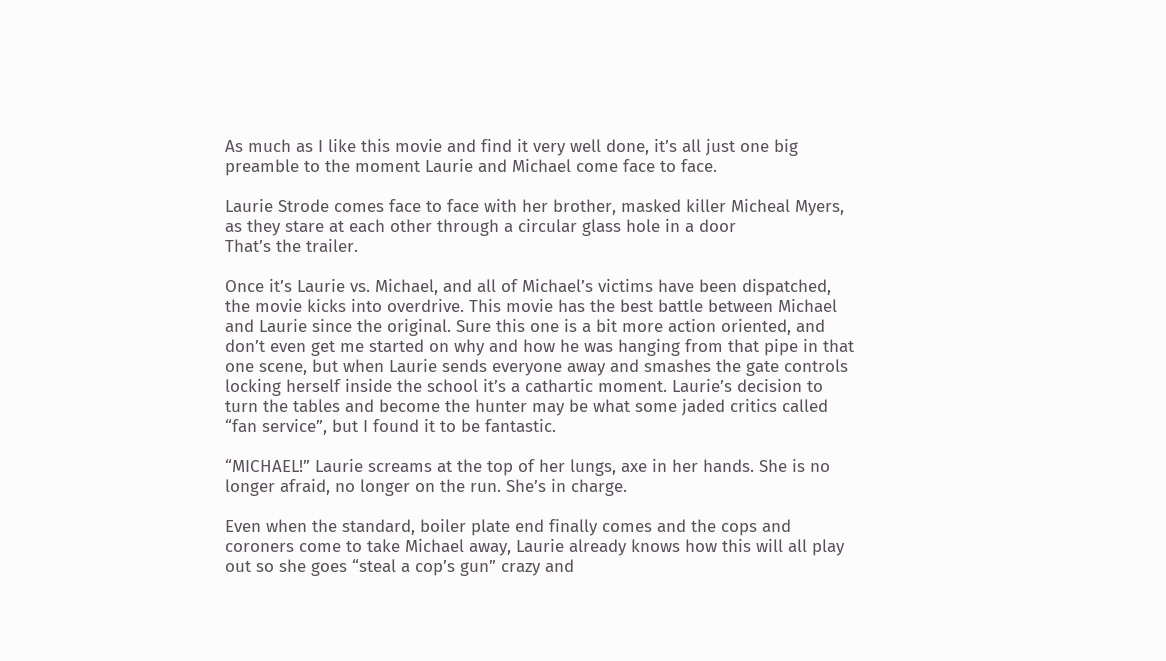As much as I like this movie and find it very well done, it’s all just one big preamble to the moment Laurie and Michael come face to face.

Laurie Strode comes face to face with her brother, masked killer Micheal Myers, as they stare at each other through a circular glass hole in a door
That’s the trailer.

Once it’s Laurie vs. Michael, and all of Michael’s victims have been dispatched, the movie kicks into overdrive. This movie has the best battle between Michael and Laurie since the original. Sure this one is a bit more action oriented, and don’t even get me started on why and how he was hanging from that pipe in that one scene, but when Laurie sends everyone away and smashes the gate controls locking herself inside the school it’s a cathartic moment. Laurie’s decision to turn the tables and become the hunter may be what some jaded critics called “fan service”, but I found it to be fantastic.

“MICHAEL!” Laurie screams at the top of her lungs, axe in her hands. She is no longer afraid, no longer on the run. She’s in charge.

Even when the standard, boiler plate end finally comes and the cops and coroners come to take Michael away, Laurie already knows how this will all play out so she goes “steal a cop’s gun” crazy and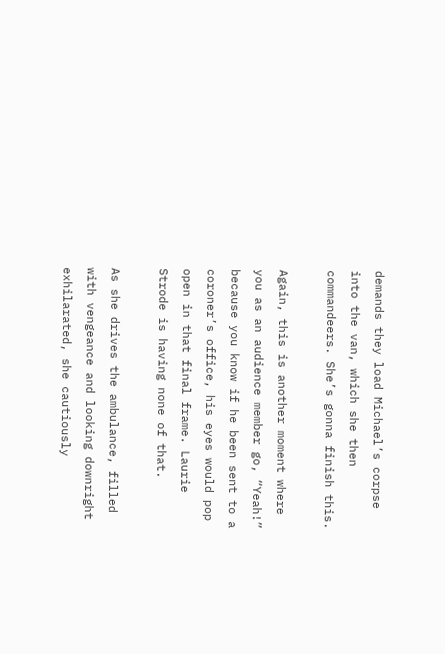demands they load Michael’s corpse into the van, which she then commandeers. She’s gonna finish this.

Again, this is another moment where you as an audience member go, “Yeah!” because you know if he been sent to a coroner’s office, his eyes would pop open in that final frame. Laurie Strode is having none of that.

As she drives the ambulance, filled with vengeance and looking downright exhilarated, she cautiously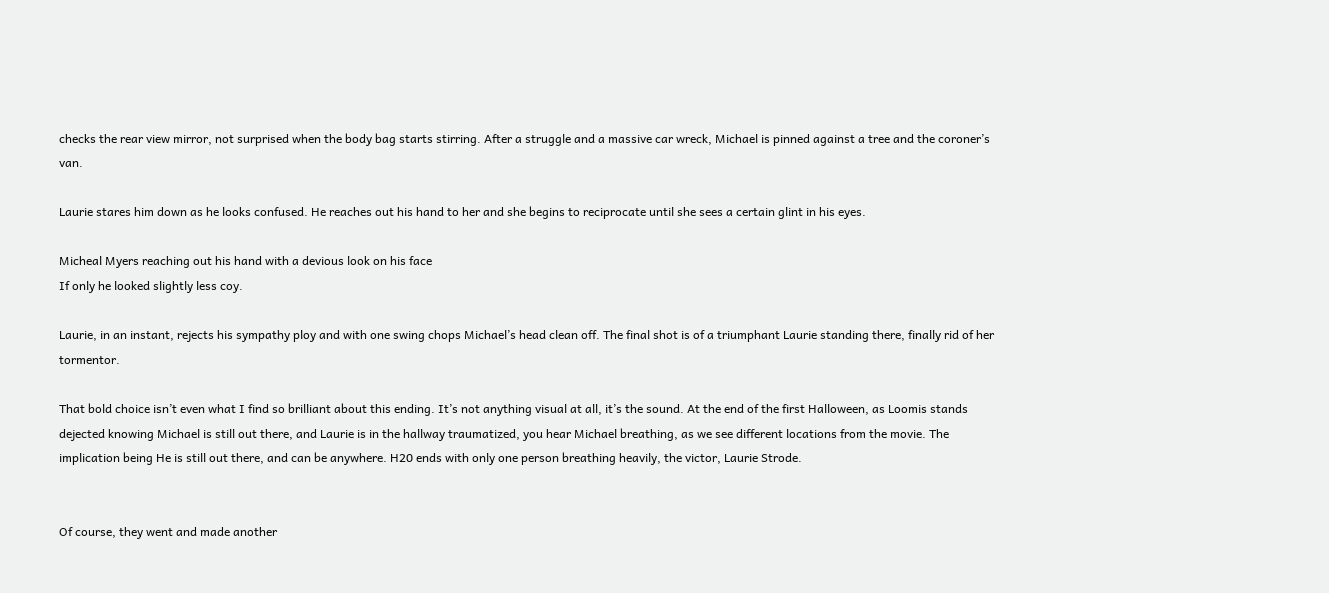checks the rear view mirror, not surprised when the body bag starts stirring. After a struggle and a massive car wreck, Michael is pinned against a tree and the coroner’s van.

Laurie stares him down as he looks confused. He reaches out his hand to her and she begins to reciprocate until she sees a certain glint in his eyes.

Micheal Myers reaching out his hand with a devious look on his face
If only he looked slightly less coy.

Laurie, in an instant, rejects his sympathy ploy and with one swing chops Michael’s head clean off. The final shot is of a triumphant Laurie standing there, finally rid of her tormentor.

That bold choice isn’t even what I find so brilliant about this ending. It’s not anything visual at all, it’s the sound. At the end of the first Halloween, as Loomis stands dejected knowing Michael is still out there, and Laurie is in the hallway traumatized, you hear Michael breathing, as we see different locations from the movie. The implication being He is still out there, and can be anywhere. H20 ends with only one person breathing heavily, the victor, Laurie Strode.


Of course, they went and made another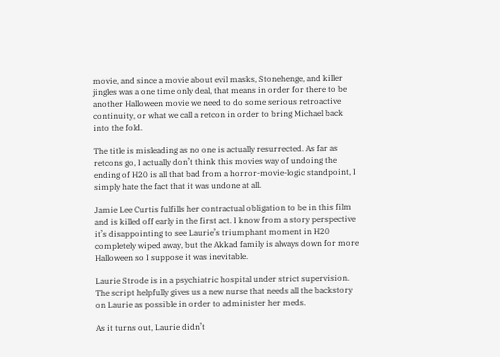movie, and since a movie about evil masks, Stonehenge, and killer jingles was a one time only deal, that means in order for there to be another Halloween movie we need to do some serious retroactive continuity, or what we call a retcon in order to bring Michael back into the fold.

The title is misleading as no one is actually resurrected. As far as retcons go, I actually don’t think this movies way of undoing the ending of H20 is all that bad from a horror-movie-logic standpoint, I simply hate the fact that it was undone at all.

Jamie Lee Curtis fulfills her contractual obligation to be in this film and is killed off early in the first act. I know from a story perspective it’s disappointing to see Laurie’s triumphant moment in H20 completely wiped away, but the Akkad family is always down for more Halloween so I suppose it was inevitable.

Laurie Strode is in a psychiatric hospital under strict supervision. The script helpfully gives us a new nurse that needs all the backstory on Laurie as possible in order to administer her meds.

As it turns out, Laurie didn’t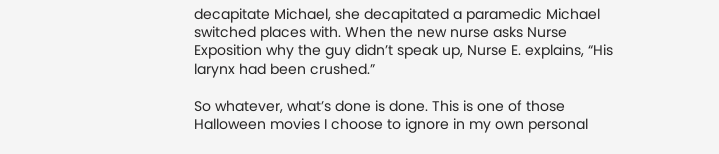decapitate Michael, she decapitated a paramedic Michael switched places with. When the new nurse asks Nurse Exposition why the guy didn’t speak up, Nurse E. explains, “His larynx had been crushed.”

So whatever, what’s done is done. This is one of those Halloween movies I choose to ignore in my own personal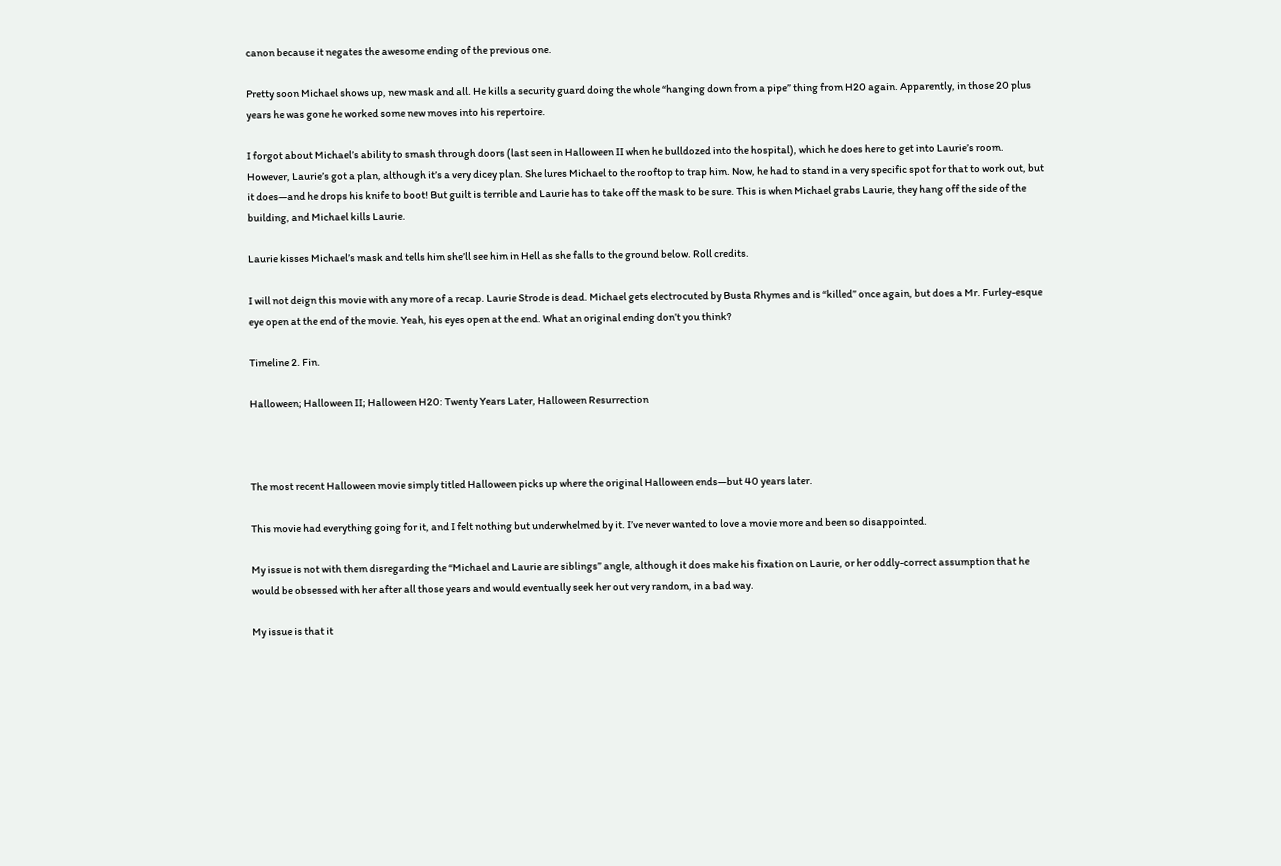canon because it negates the awesome ending of the previous one.

Pretty soon Michael shows up, new mask and all. He kills a security guard doing the whole “hanging down from a pipe” thing from H20 again. Apparently, in those 20 plus years he was gone he worked some new moves into his repertoire.

I forgot about Michael’s ability to smash through doors (last seen in Halloween II when he bulldozed into the hospital), which he does here to get into Laurie’s room. However, Laurie’s got a plan, although it’s a very dicey plan. She lures Michael to the rooftop to trap him. Now, he had to stand in a very specific spot for that to work out, but it does—and he drops his knife to boot! But guilt is terrible and Laurie has to take off the mask to be sure. This is when Michael grabs Laurie, they hang off the side of the building, and Michael kills Laurie.

Laurie kisses Michael’s mask and tells him she’ll see him in Hell as she falls to the ground below. Roll credits.

I will not deign this movie with any more of a recap. Laurie Strode is dead. Michael gets electrocuted by Busta Rhymes and is “killed” once again, but does a Mr. Furley-esque eye open at the end of the movie. Yeah, his eyes open at the end. What an original ending don’t you think?

Timeline 2. Fin.

Halloween; Halloween II; Halloween H20: Twenty Years Later, Halloween Resurrection



The most recent Halloween movie simply titled Halloween picks up where the original Halloween ends—but 40 years later.

This movie had everything going for it, and I felt nothing but underwhelmed by it. I’ve never wanted to love a movie more and been so disappointed.

My issue is not with them disregarding the “Michael and Laurie are siblings” angle, although it does make his fixation on Laurie, or her oddly-correct assumption that he would be obsessed with her after all those years and would eventually seek her out very random, in a bad way.

My issue is that it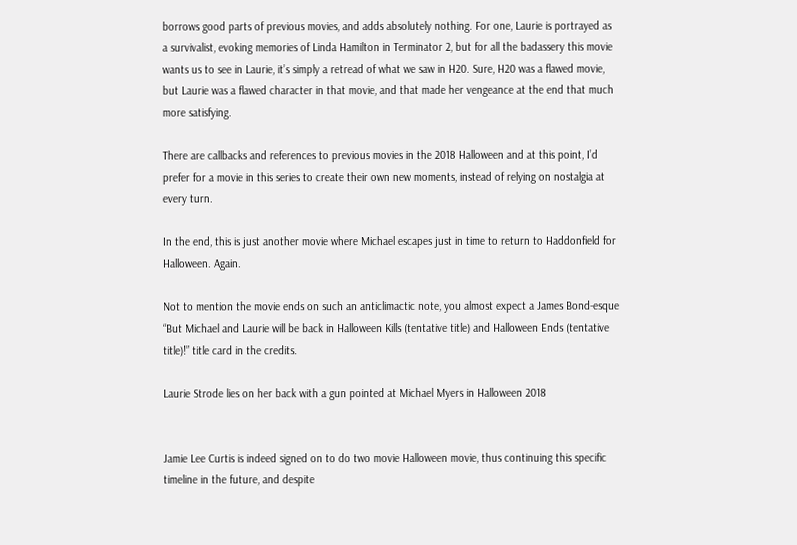borrows good parts of previous movies, and adds absolutely nothing. For one, Laurie is portrayed as a survivalist, evoking memories of Linda Hamilton in Terminator 2, but for all the badassery this movie wants us to see in Laurie, it’s simply a retread of what we saw in H20. Sure, H20 was a flawed movie, but Laurie was a flawed character in that movie, and that made her vengeance at the end that much more satisfying.

There are callbacks and references to previous movies in the 2018 Halloween and at this point, I’d prefer for a movie in this series to create their own new moments, instead of relying on nostalgia at every turn.

In the end, this is just another movie where Michael escapes just in time to return to Haddonfield for Halloween. Again.

Not to mention the movie ends on such an anticlimactic note, you almost expect a James Bond-esque “But Michael and Laurie will be back in Halloween Kills (tentative title) and Halloween Ends (tentative title)!” title card in the credits.

Laurie Strode lies on her back with a gun pointed at Michael Myers in Halloween 2018


Jamie Lee Curtis is indeed signed on to do two movie Halloween movie, thus continuing this specific timeline in the future, and despite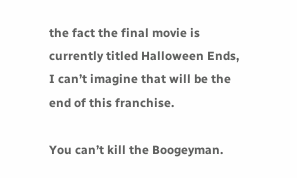the fact the final movie is currently titled Halloween Ends, I can’t imagine that will be the end of this franchise.

You can’t kill the Boogeyman.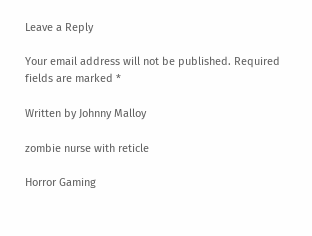Leave a Reply

Your email address will not be published. Required fields are marked *

Written by Johnny Malloy

zombie nurse with reticle

Horror Gaming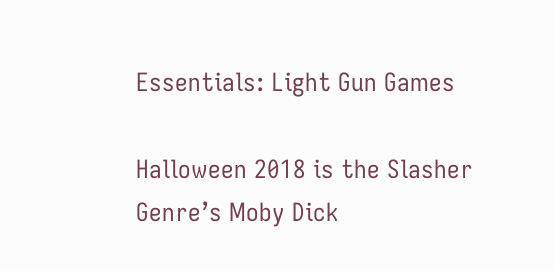Essentials: Light Gun Games

Halloween 2018 is the Slasher Genre’s Moby Dick